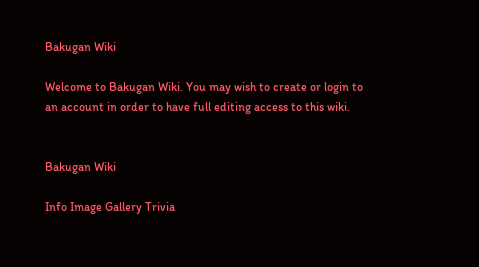Bakugan Wiki

Welcome to Bakugan Wiki. You may wish to create or login to an account in order to have full editing access to this wiki.


Bakugan Wiki

Info Image Gallery Trivia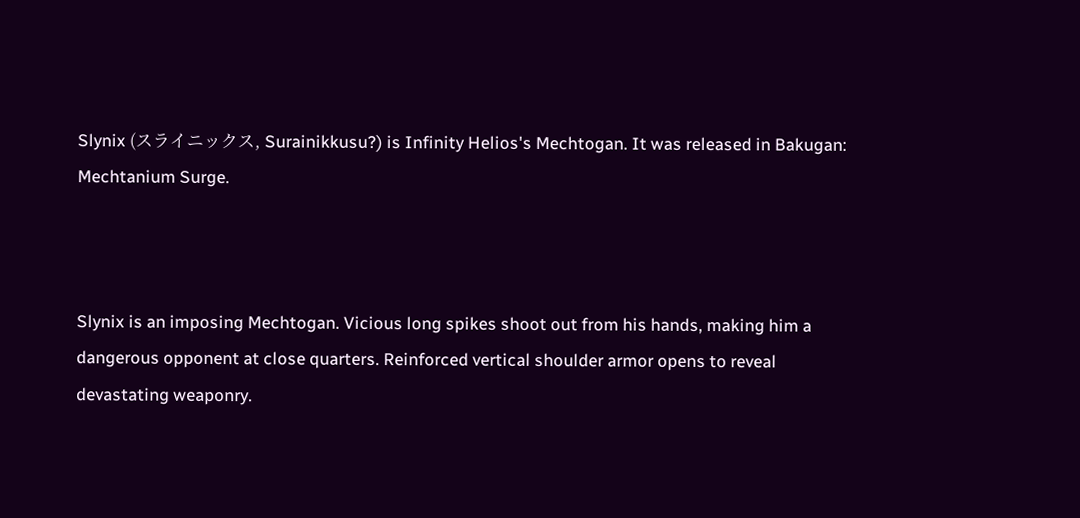Slynix (スライニックス, Surainikkusu?) is Infinity Helios's Mechtogan. It was released in Bakugan: Mechtanium Surge.



Slynix is an imposing Mechtogan. Vicious long spikes shoot out from his hands, making him a dangerous opponent at close quarters. Reinforced vertical shoulder armor opens to reveal devastating weaponry.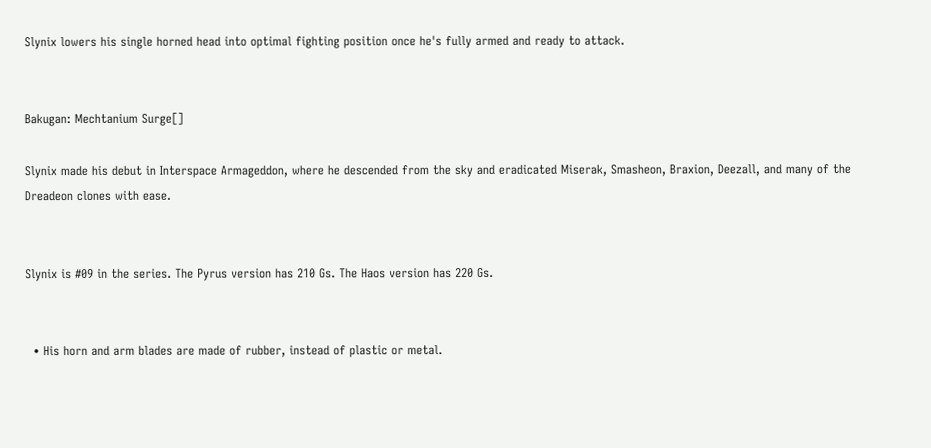Slynix lowers his single horned head into optimal fighting position once he's fully armed and ready to attack.


Bakugan: Mechtanium Surge[]

Slynix made his debut in Interspace Armageddon, where he descended from the sky and eradicated Miserak, Smasheon, Braxion, Deezall, and many of the Dreadeon clones with ease.


Slynix is #09 in the series. The Pyrus version has 210 Gs. The Haos version has 220 Gs.


  • His horn and arm blades are made of rubber, instead of plastic or metal.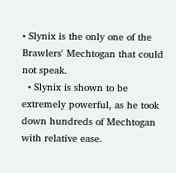• Slynix is the only one of the Brawlers' Mechtogan that could not speak.
  • Slynix is shown to be extremely powerful, as he took down hundreds of Mechtogan with relative ease.